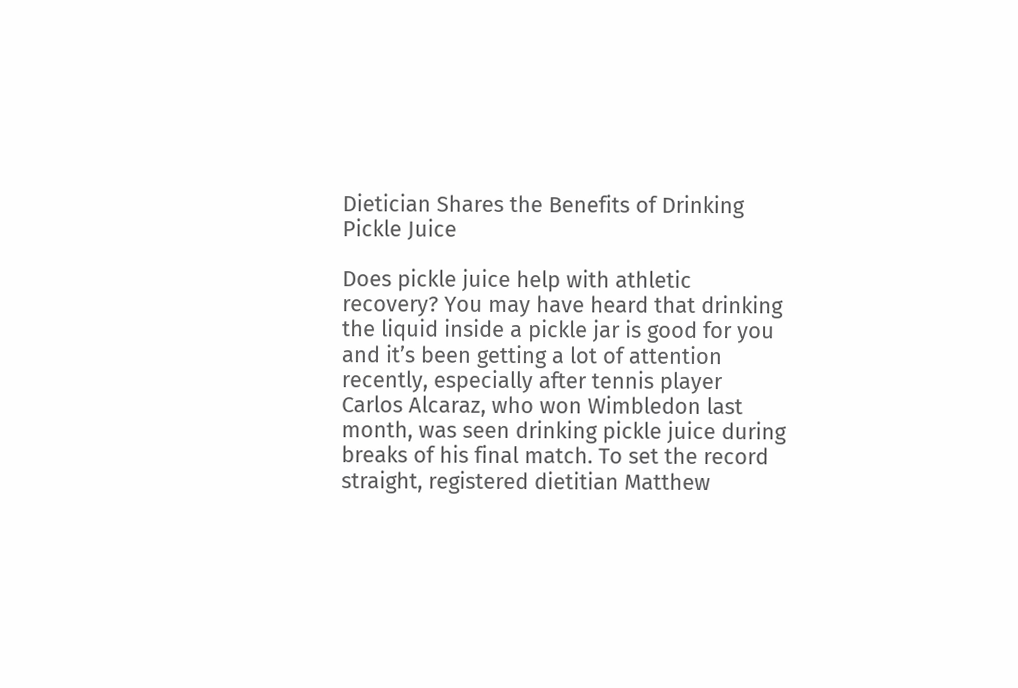Dietician Shares the Benefits of Drinking Pickle Juice

Does pickle juice help with athletic recovery? You may have heard that drinking the liquid inside a pickle jar is good for you and it’s been getting a lot of attention recently, especially after tennis player Carlos Alcaraz, who won Wimbledon last month, was seen drinking pickle juice during breaks of his final match. To set the record straight, registered dietitian Matthew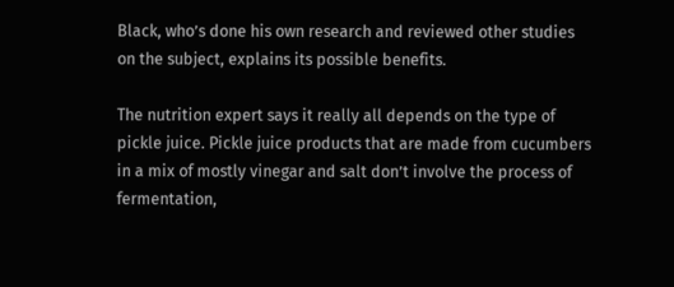Black, who’s done his own research and reviewed other studies on the subject, explains its possible benefits.

The nutrition expert says it really all depends on the type of pickle juice. Pickle juice products that are made from cucumbers in a mix of mostly vinegar and salt don’t involve the process of fermentation,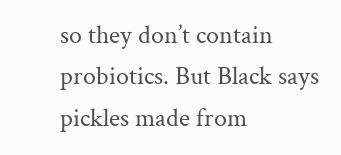so they don’t contain probiotics. But Black says pickles made from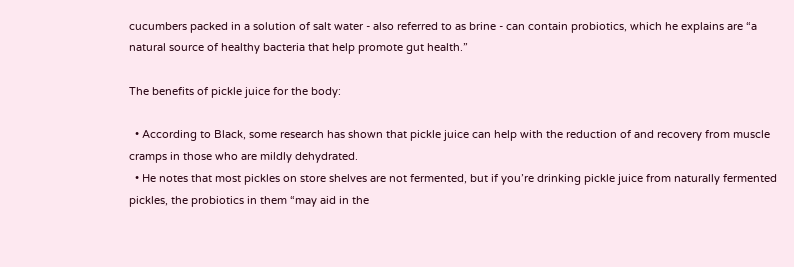cucumbers packed in a solution of salt water - also referred to as brine - can contain probiotics, which he explains are “a natural source of healthy bacteria that help promote gut health.”

The benefits of pickle juice for the body:

  • According to Black, some research has shown that pickle juice can help with the reduction of and recovery from muscle cramps in those who are mildly dehydrated.
  • He notes that most pickles on store shelves are not fermented, but if you’re drinking pickle juice from naturally fermented pickles, the probiotics in them “may aid in the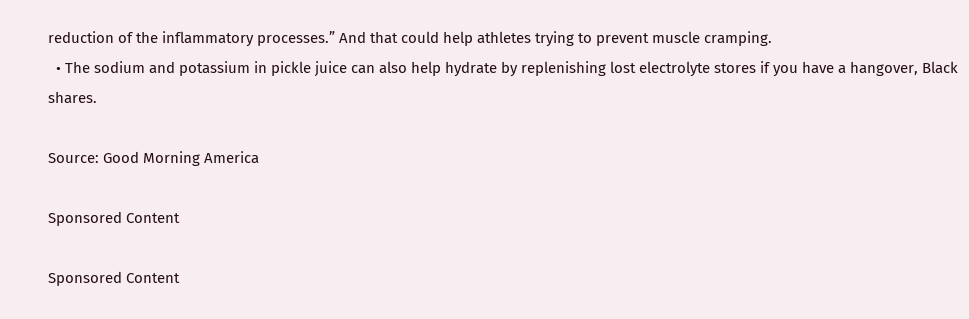reduction of the inflammatory processes.” And that could help athletes trying to prevent muscle cramping.
  • The sodium and potassium in pickle juice can also help hydrate by replenishing lost electrolyte stores if you have a hangover, Black shares.

Source: Good Morning America

Sponsored Content

Sponsored Content